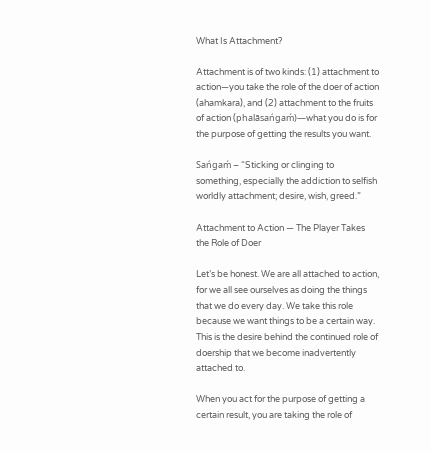What Is Attachment?

Attachment is of two kinds: (1) attachment to action—you take the role of the doer of action (ahamkara), and (2) attachment to the fruits of action (phalāsańgaḿ)—what you do is for the purpose of getting the results you want.

Sańgaḿ – “Sticking or clinging to something, especially the addiction to selfish worldly attachment; desire, wish, greed.”

Attachment to Action — The Player Takes the Role of Doer

Let’s be honest. We are all attached to action, for we all see ourselves as doing the things that we do every day. We take this role because we want things to be a certain way. This is the desire behind the continued role of doership that we become inadvertently attached to.

When you act for the purpose of getting a certain result, you are taking the role of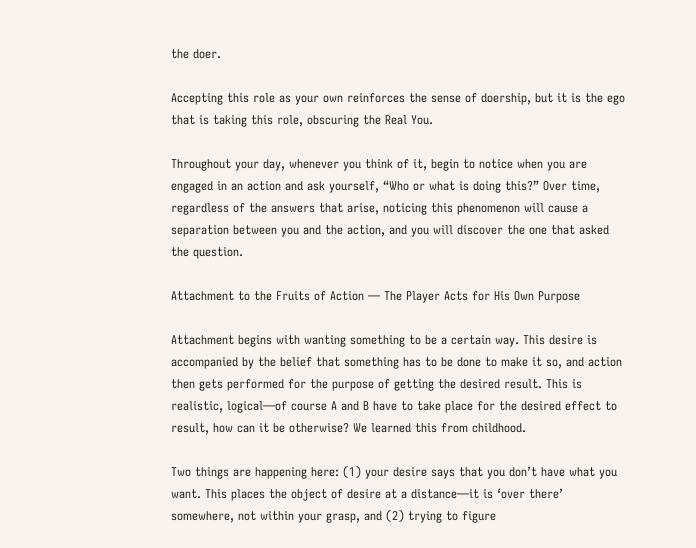the doer.

Accepting this role as your own reinforces the sense of doership, but it is the ego that is taking this role, obscuring the Real You.

Throughout your day, whenever you think of it, begin to notice when you are engaged in an action and ask yourself, “Who or what is doing this?” Over time, regardless of the answers that arise, noticing this phenomenon will cause a separation between you and the action, and you will discover the one that asked the question.

Attachment to the Fruits of Action — The Player Acts for His Own Purpose

Attachment begins with wanting something to be a certain way. This desire is accompanied by the belief that something has to be done to make it so, and action then gets performed for the purpose of getting the desired result. This is realistic, logical—of course A and B have to take place for the desired effect to result, how can it be otherwise? We learned this from childhood.

Two things are happening here: (1) your desire says that you don’t have what you want. This places the object of desire at a distance—it is ‘over there’ somewhere, not within your grasp, and (2) trying to figure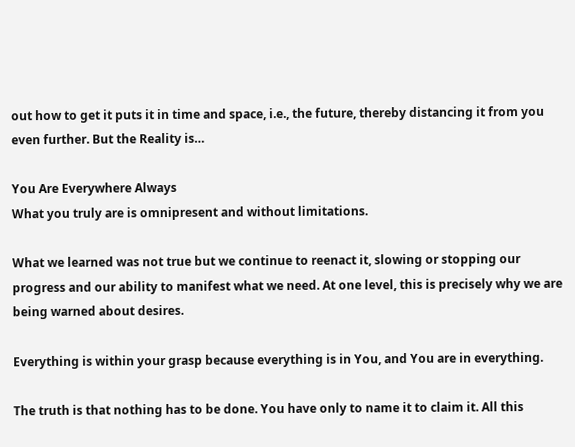out how to get it puts it in time and space, i.e., the future, thereby distancing it from you even further. But the Reality is…

You Are Everywhere Always
What you truly are is omnipresent and without limitations.

What we learned was not true but we continue to reenact it, slowing or stopping our progress and our ability to manifest what we need. At one level, this is precisely why we are being warned about desires.

Everything is within your grasp because everything is in You, and You are in everything.

The truth is that nothing has to be done. You have only to name it to claim it. All this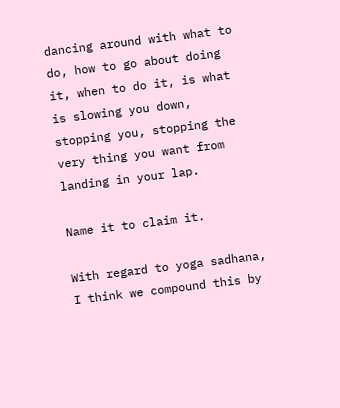dancing around with what to do, how to go about doing it, when to do it, is what is slowing you down, stopping you, stopping the very thing you want from landing in your lap.

Name it to claim it.

With regard to yoga sadhana, I think we compound this by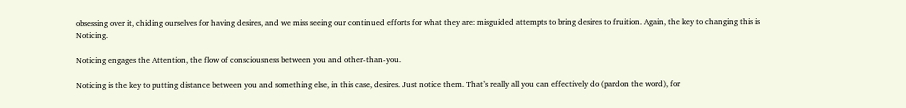obsessing over it, chiding ourselves for having desires, and we miss seeing our continued efforts for what they are: misguided attempts to bring desires to fruition. Again, the key to changing this is Noticing.

Noticing engages the Attention, the flow of consciousness between you and other-than-you.

Noticing is the key to putting distance between you and something else, in this case, desires. Just notice them. That’s really all you can effectively do (pardon the word), for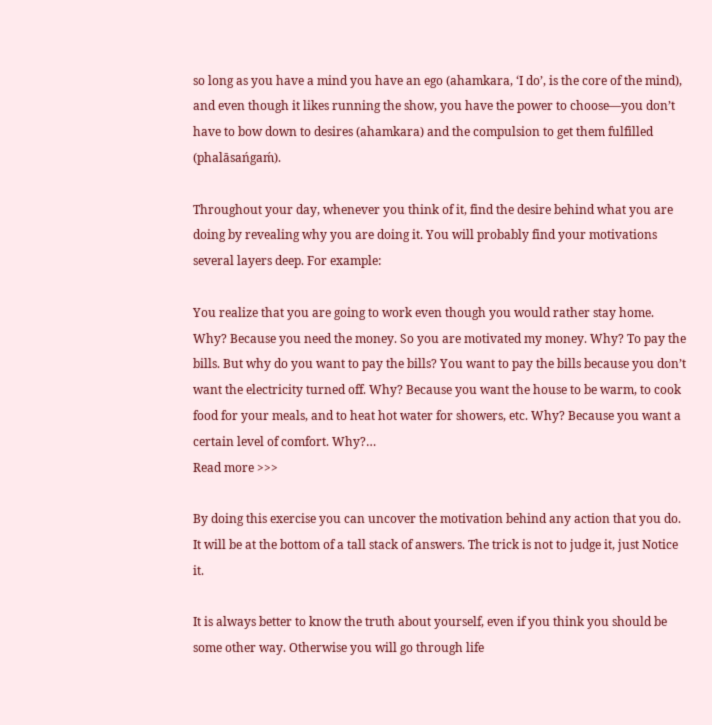so long as you have a mind you have an ego (ahamkara, ‘I do’, is the core of the mind), and even though it likes running the show, you have the power to choose—you don’t have to bow down to desires (ahamkara) and the compulsion to get them fulfilled (phalāsańgaḿ).

Throughout your day, whenever you think of it, find the desire behind what you are doing by revealing why you are doing it. You will probably find your motivations several layers deep. For example:

You realize that you are going to work even though you would rather stay home. Why? Because you need the money. So you are motivated my money. Why? To pay the bills. But why do you want to pay the bills? You want to pay the bills because you don’t want the electricity turned off. Why? Because you want the house to be warm, to cook food for your meals, and to heat hot water for showers, etc. Why? Because you want a certain level of comfort. Why?…
Read more >>>

By doing this exercise you can uncover the motivation behind any action that you do. It will be at the bottom of a tall stack of answers. The trick is not to judge it, just Notice it.

It is always better to know the truth about yourself, even if you think you should be some other way. Otherwise you will go through life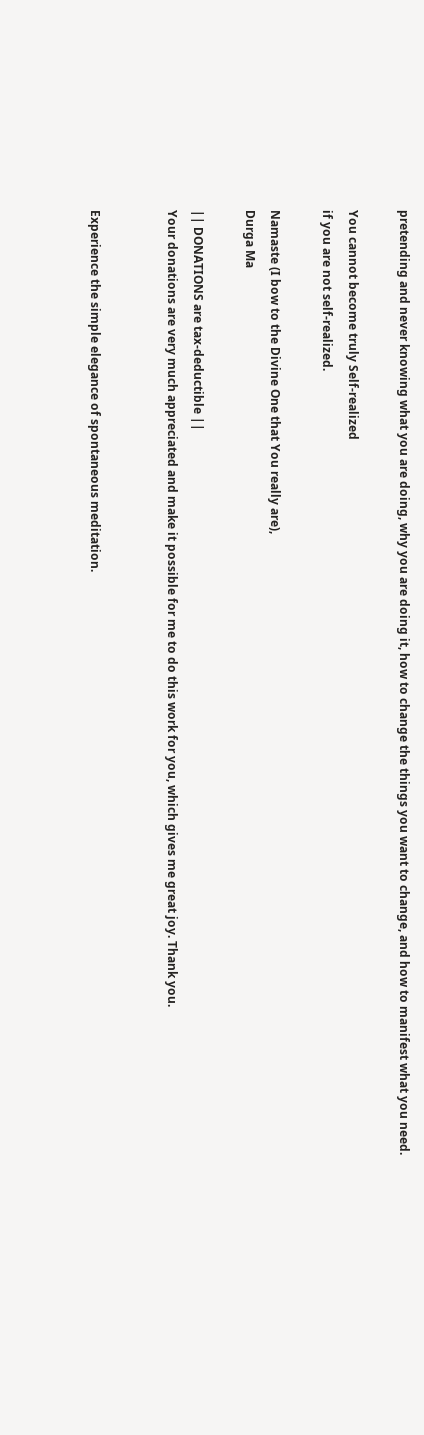pretending and never knowing what you are doing, why you are doing it, how to change the things you want to change, and how to manifest what you need.

You cannot become truly Self-realized
if you are not self-realized.

Namaste (I bow to the Divine One that You really are),
Durga Ma

|| DONATIONS are tax-deductible ||
Your donations are very much appreciated and make it possible for me to do this work for you, which gives me great joy. Thank you.


Experience the simple elegance of spontaneous meditation.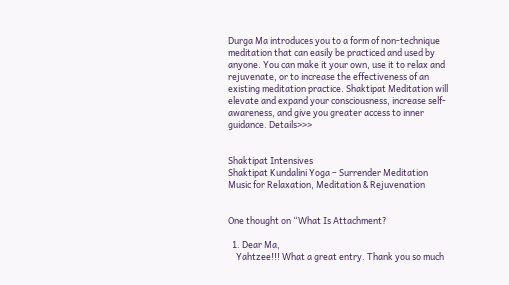Durga Ma introduces you to a form of non-technique meditation that can easily be practiced and used by anyone. You can make it your own, use it to relax and rejuvenate, or to increase the effectiveness of an existing meditation practice. Shaktipat Meditation will elevate and expand your consciousness, increase self-awareness, and give you greater access to inner guidance. Details>>>


Shaktipat Intensives
Shaktipat Kundalini Yoga – Surrender Meditation
Music for Relaxation, Meditation & Rejuvenation


One thought on “What Is Attachment?

  1. Dear Ma,
    Yahtzee!!! What a great entry. Thank you so much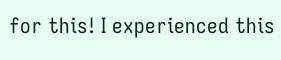for this! I experienced this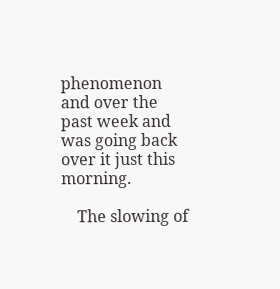phenomenon and over the past week and was going back over it just this morning.

    The slowing of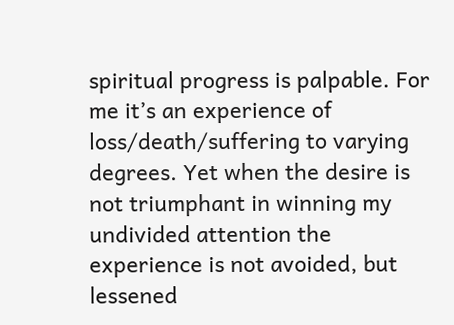spiritual progress is palpable. For me it’s an experience of loss/death/suffering to varying degrees. Yet when the desire is not triumphant in winning my undivided attention the experience is not avoided, but lessened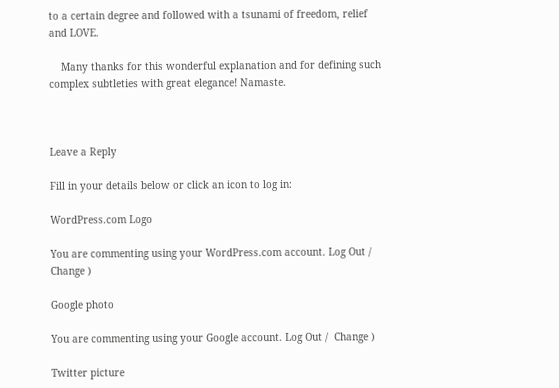to a certain degree and followed with a tsunami of freedom, relief and LOVE.

    Many thanks for this wonderful explanation and for defining such complex subtleties with great elegance! Namaste.



Leave a Reply

Fill in your details below or click an icon to log in:

WordPress.com Logo

You are commenting using your WordPress.com account. Log Out /  Change )

Google photo

You are commenting using your Google account. Log Out /  Change )

Twitter picture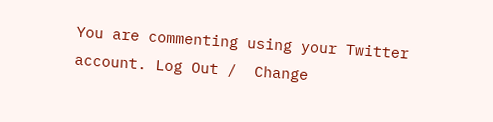You are commenting using your Twitter account. Log Out /  Change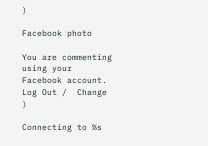)

Facebook photo

You are commenting using your Facebook account. Log Out /  Change )

Connecting to %s